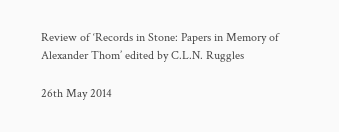Review of ‘Records in Stone: Papers in Memory of Alexander Thom’ edited by C.L.N. Ruggles

26th May 2014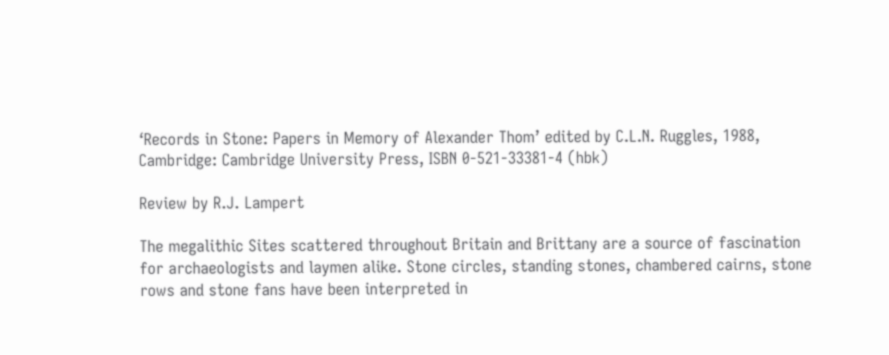‘Records in Stone: Papers in Memory of Alexander Thom’ edited by C.L.N. Ruggles, 1988, Cambridge: Cambridge University Press, ISBN 0-521-33381-4 (hbk)

Review by R.J. Lampert

The megalithic Sites scattered throughout Britain and Brittany are a source of fascination for archaeologists and laymen alike. Stone circles, standing stones, chambered cairns, stone rows and stone fans have been interpreted in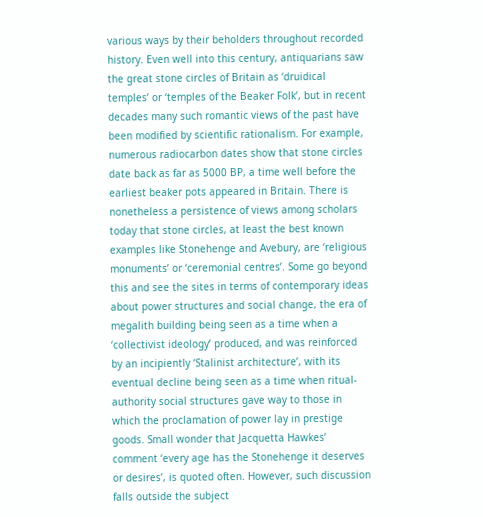various ways by their beholders throughout recorded history. Even well into this century, antiquarians saw the great stone circles of Britain as ‘druidical temples’ or ‘temples of the Beaker Folk’, but in recent decades many such romantic views of the past have been modified by scientific rationalism. For example, numerous radiocarbon dates show that stone circles date back as far as 5000 BP, a time well before the earliest beaker pots appeared in Britain. There is nonetheless a persistence of views among scholars today that stone circles, at least the best known examples like Stonehenge and Avebury, are ‘religious monuments’ or ‘ceremonial centres’. Some go beyond this and see the sites in terms of contemporary ideas about power structures and social change, the era of megalith building being seen as a time when a ‘collectivist ideology’ produced, and was reinforced by an incipiently ‘Stalinist architecture’, with its eventual decline being seen as a time when ritual-authority social structures gave way to those in which the proclamation of power lay in prestige goods. Small wonder that Jacquetta Hawkes’ comment ‘every age has the Stonehenge it deserves or desires’, is quoted often. However, such discussion falls outside the subject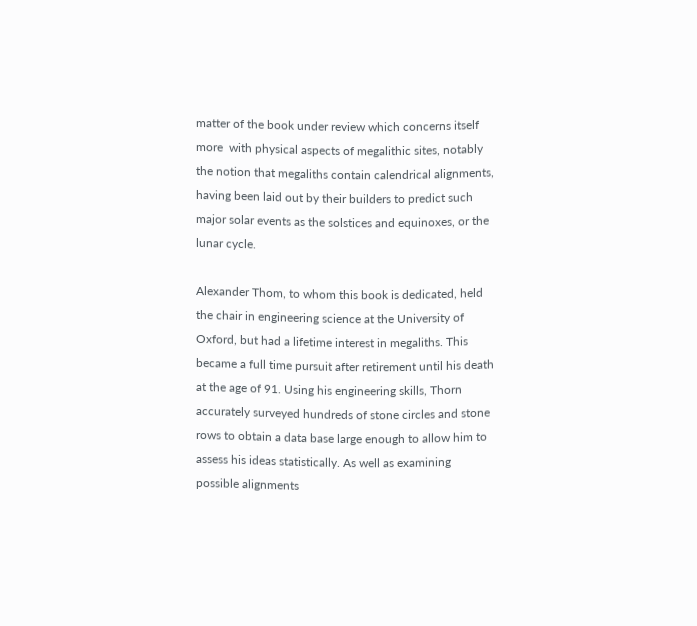matter of the book under review which concerns itself more  with physical aspects of megalithic sites, notably the notion that megaliths contain calendrical alignments, having been laid out by their builders to predict such major solar events as the solstices and equinoxes, or the lunar cycle.

Alexander Thom, to whom this book is dedicated, held the chair in engineering science at the University of Oxford, but had a lifetime interest in megaliths. This became a full time pursuit after retirement until his death at the age of 91. Using his engineering skills, Thorn accurately surveyed hundreds of stone circles and stone rows to obtain a data base large enough to allow him to assess his ideas statistically. As well as examining possible alignments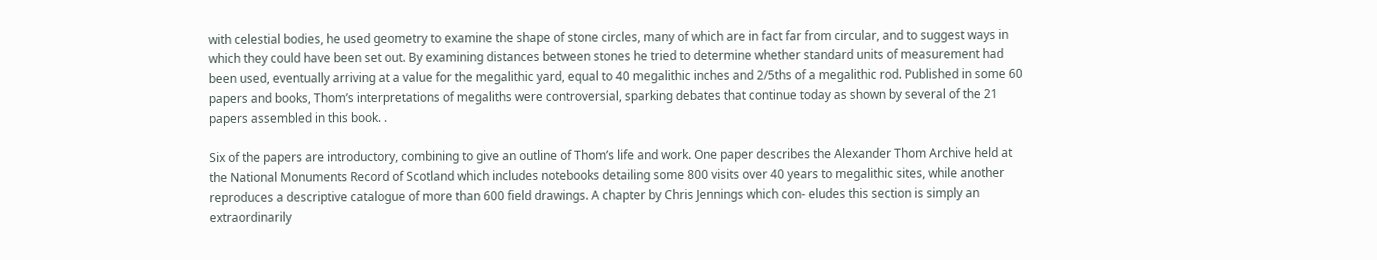with celestial bodies, he used geometry to examine the shape of stone circles, many of which are in fact far from circular, and to suggest ways in which they could have been set out. By examining distances between stones he tried to determine whether standard units of measurement had been used, eventually arriving at a value for the megalithic yard, equal to 40 megalithic inches and 2/5ths of a megalithic rod. Published in some 60 papers and books, Thom’s interpretations of megaliths were controversial, sparking debates that continue today as shown by several of the 21 papers assembled in this book. .

Six of the papers are introductory, combining to give an outline of Thom’s life and work. One paper describes the Alexander Thom Archive held at the National Monuments Record of Scotland which includes notebooks detailing some 800 visits over 40 years to megalithic sites, while another reproduces a descriptive catalogue of more than 600 field drawings. A chapter by Chris Jennings which con- eludes this section is simply an extraordinarily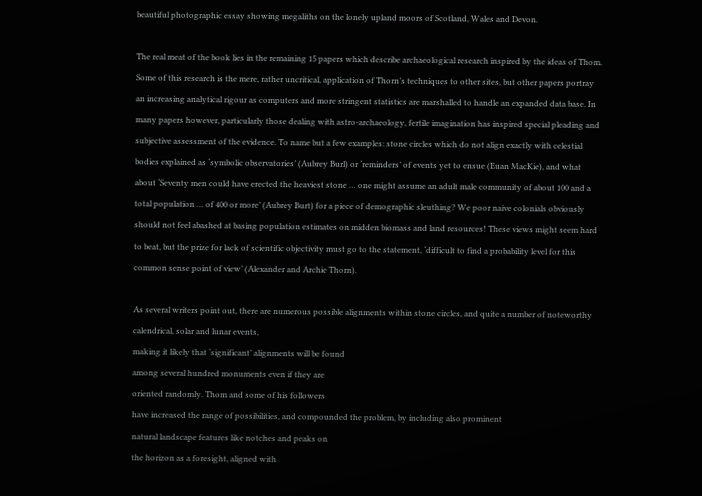beautiful photographic essay showing megaliths on the lonely upland moors of Scotland, Wales and Devon.

The real meat of the book lies in the remaining 15 papers which describe archaeological research inspired by the ideas of Thom. Some of this research is the mere, rather uncritical, application of Thorn’s techniques to other sites, but other papers portray an increasing analytical rigour as computers and more stringent statistics are marshalled to handle an expanded data base. In many papers however, particularly those dealing with astro-archaeology, fertile imagination has inspired special pleading and subjective assessment of the evidence. To name but a few examples: stone circles which do not align exactly with celestial bodies explained as ‘symbolic observatories’ (Aubrey Burl) or ‘reminders’ of events yet to ensue (Euan MacKie), and what about ‘Seventy men could have erected the heaviest stone … one might assume an adult male community of about 100 and a total population … of 400 or more’ (Aubrey Burt) for a piece of demographic sleuthing? We poor naive colonials obviously should not feel abashed at basing population estimates on midden biomass and land resources! These views might seem hard to beat, but the prize for lack of scientific objectivity must go to the statement, ‘difficult to find a probability level for this common sense point of view’ (Alexander and Archie Thorn).

As several writers point out, there are numerous possible alignments within stone circles, and quite a number of noteworthy calendrical, solar and lunar events,
making it likely that ‘significant’ alignments will be found
among several hundred monuments even if they are
oriented randomly. Thom and some of his followers
have increased the range of possibilities, and compounded the problem, by including also prominent
natural landscape features like notches and peaks on
the horizon as a foresight, aligned with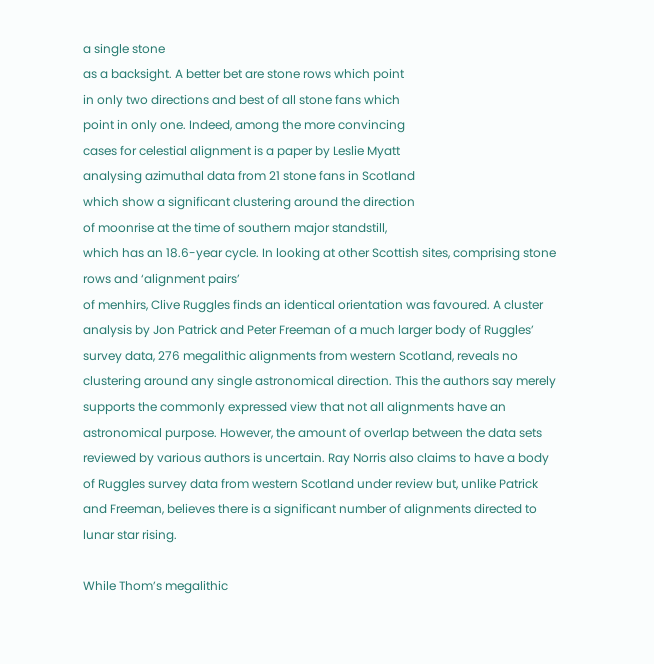a single stone
as a backsight. A better bet are stone rows which point
in only two directions and best of all stone fans which
point in only one. Indeed, among the more convincing
cases for celestial alignment is a paper by Leslie Myatt
analysing azimuthal data from 21 stone fans in Scotland
which show a significant clustering around the direction
of moonrise at the time of southern major standstill,
which has an 18.6-year cycle. In looking at other Scottish sites, comprising stone rows and ‘alignment pairs’
of menhirs, Clive Ruggles finds an identical orientation was favoured. A cluster analysis by Jon Patrick and Peter Freeman of a much larger body of Ruggles’ survey data, 276 megalithic alignments from western Scotland, reveals no clustering around any single astronomical direction. This the authors say merely supports the commonly expressed view that not all alignments have an astronomical purpose. However, the amount of overlap between the data sets reviewed by various authors is uncertain. Ray Norris also claims to have a body of Ruggles survey data from western Scotland under review but, unlike Patrick and Freeman, believes there is a significant number of alignments directed to lunar star rising.

While Thom’s megalithic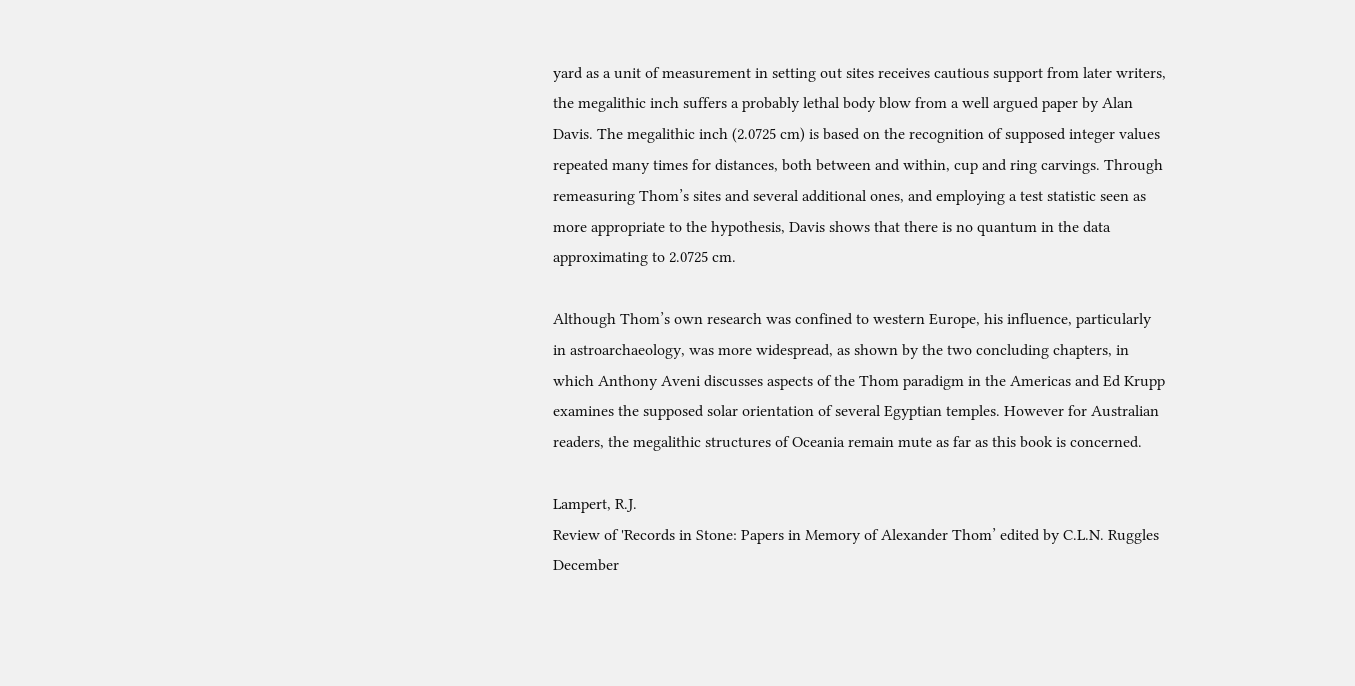yard as a unit of measurement in setting out sites receives cautious support from later writers, the megalithic inch suffers a probably lethal body blow from a well argued paper by Alan Davis. The megalithic inch (2.0725 cm) is based on the recognition of supposed integer values repeated many times for distances, both between and within, cup and ring carvings. Through remeasuring Thom’s sites and several additional ones, and employing a test statistic seen as more appropriate to the hypothesis, Davis shows that there is no quantum in the data approximating to 2.0725 cm.

Although Thom’s own research was confined to western Europe, his influence, particularly in astroarchaeology, was more widespread, as shown by the two concluding chapters, in which Anthony Aveni discusses aspects of the Thom paradigm in the Americas and Ed Krupp examines the supposed solar orientation of several Egyptian temples. However for Australian readers, the megalithic structures of Oceania remain mute as far as this book is concerned.

Lampert, R.J.
Review of 'Records in Stone: Papers in Memory of Alexander Thom’ edited by C.L.N. Ruggles
December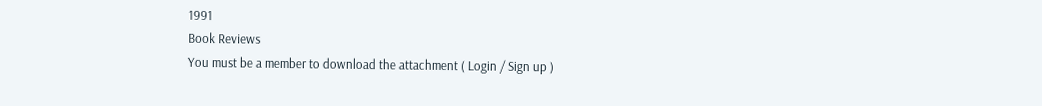1991
Book Reviews
You must be a member to download the attachment ( Login / Sign up )